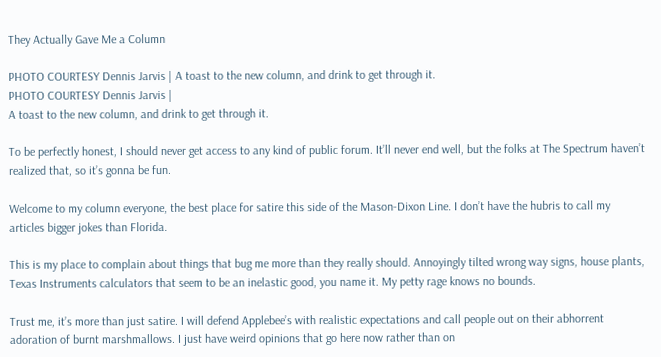They Actually Gave Me a Column

PHOTO COURTESY Dennis Jarvis | A toast to the new column, and drink to get through it.
PHOTO COURTESY Dennis Jarvis |
A toast to the new column, and drink to get through it.

To be perfectly honest, I should never get access to any kind of public forum. It’ll never end well, but the folks at The Spectrum haven’t realized that, so it’s gonna be fun.

Welcome to my column everyone, the best place for satire this side of the Mason-Dixon Line. I don’t have the hubris to call my articles bigger jokes than Florida.

This is my place to complain about things that bug me more than they really should. Annoyingly tilted wrong way signs, house plants, Texas Instruments calculators that seem to be an inelastic good, you name it. My petty rage knows no bounds.

Trust me, it’s more than just satire. I will defend Applebee’s with realistic expectations and call people out on their abhorrent adoration of burnt marshmallows. I just have weird opinions that go here now rather than on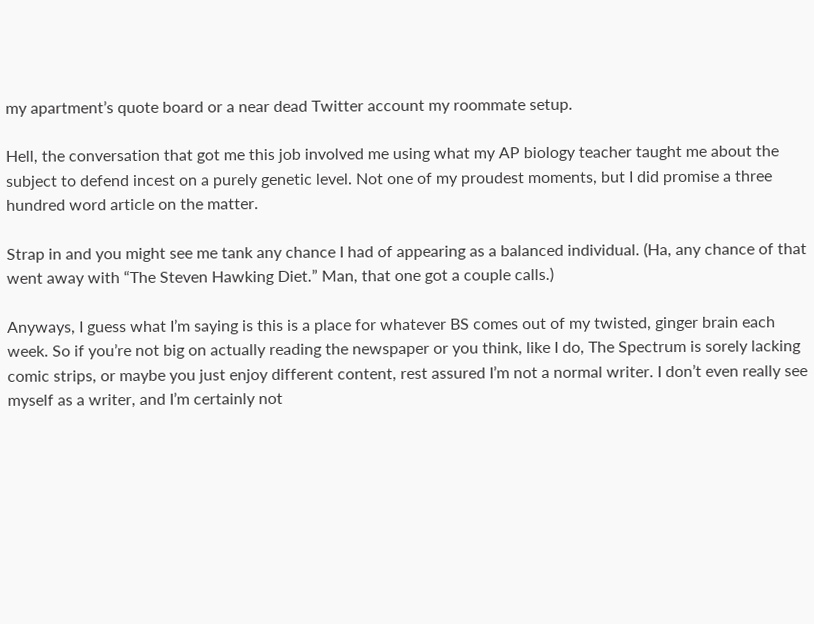my apartment’s quote board or a near dead Twitter account my roommate setup.

Hell, the conversation that got me this job involved me using what my AP biology teacher taught me about the subject to defend incest on a purely genetic level. Not one of my proudest moments, but I did promise a three hundred word article on the matter.

Strap in and you might see me tank any chance I had of appearing as a balanced individual. (Ha, any chance of that went away with “The Steven Hawking Diet.” Man, that one got a couple calls.)

Anyways, I guess what I’m saying is this is a place for whatever BS comes out of my twisted, ginger brain each week. So if you’re not big on actually reading the newspaper or you think, like I do, The Spectrum is sorely lacking comic strips, or maybe you just enjoy different content, rest assured I’m not a normal writer. I don’t even really see myself as a writer, and I’m certainly not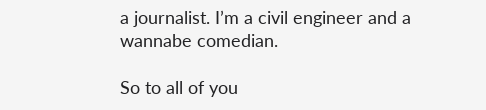a journalist. I’m a civil engineer and a wannabe comedian.

So to all of you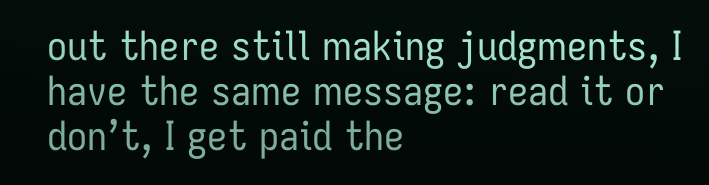out there still making judgments, I have the same message: read it or don’t, I get paid the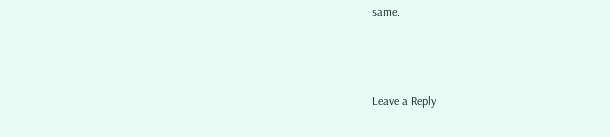same.



Leave a Reply